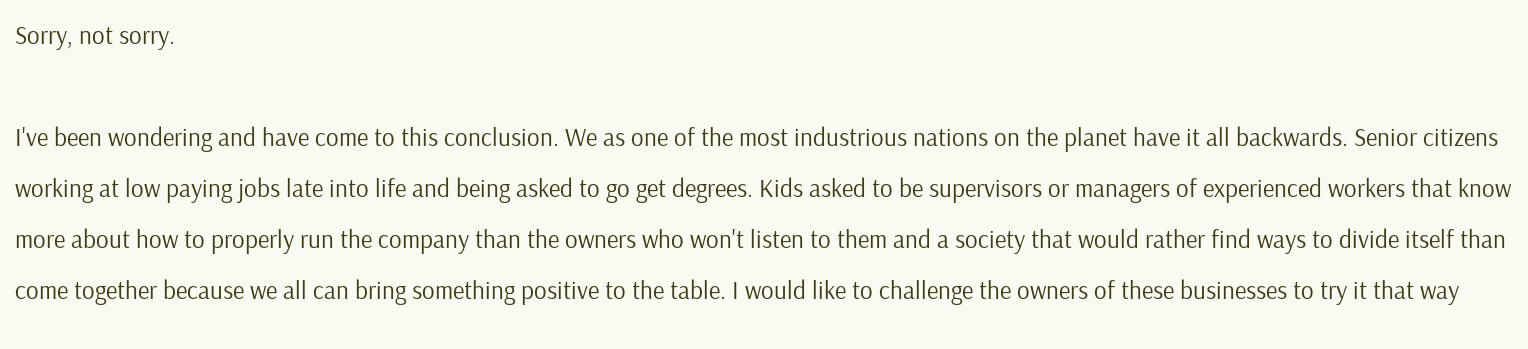Sorry, not sorry.

I've been wondering and have come to this conclusion. We as one of the most industrious nations on the planet have it all backwards. Senior citizens working at low paying jobs late into life and being asked to go get degrees. Kids asked to be supervisors or managers of experienced workers that know more about how to properly run the company than the owners who won't listen to them and a society that would rather find ways to divide itself than come together because we all can bring something positive to the table. I would like to challenge the owners of these businesses to try it that way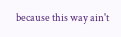because this way ain't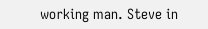working man. Steve in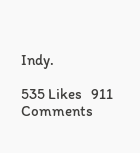Indy.

535 Likes   911 Comments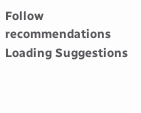Follow recommendations
Loading Suggestions